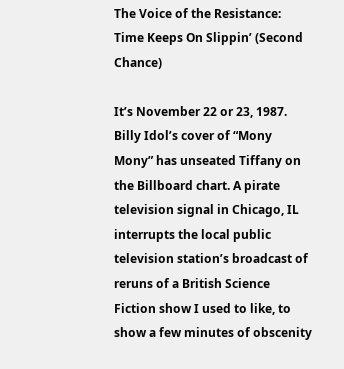The Voice of the Resistance: Time Keeps On Slippin’ (Second Chance)

It’s November 22 or 23, 1987. Billy Idol’s cover of “Mony Mony” has unseated Tiffany on the Billboard chart. A pirate television signal in Chicago, IL interrupts the local public television station’s broadcast of reruns of a British Science Fiction show I used to like, to show a few minutes of obscenity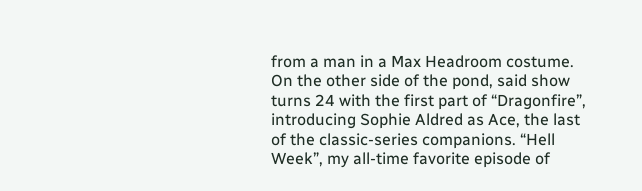from a man in a Max Headroom costume. On the other side of the pond, said show turns 24 with the first part of “Dragonfire”, introducing Sophie Aldred as Ace, the last of the classic-series companions. “Hell Week”, my all-time favorite episode of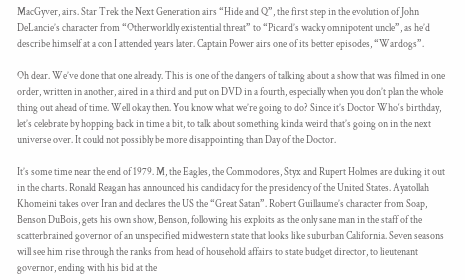MacGyver, airs. Star Trek the Next Generation airs “Hide and Q”, the first step in the evolution of John DeLancie’s character from “Otherworldly existential threat” to “Picard’s wacky omnipotent uncle”, as he’d describe himself at a con I attended years later. Captain Power airs one of its better episodes, “Wardogs”.

Oh dear. We’ve done that one already. This is one of the dangers of talking about a show that was filmed in one order, written in another, aired in a third and put on DVD in a fourth, especially when you don’t plan the whole thing out ahead of time. Well okay then. You know what we’re going to do? Since it’s Doctor Who‘s birthday, let’s celebrate by hopping back in time a bit, to talk about something kinda weird that’s going on in the next universe over. It could not possibly be more disappointing than Day of the Doctor.

It’s some time near the end of 1979. M, the Eagles, the Commodores, Styx and Rupert Holmes are duking it out in the charts. Ronald Reagan has announced his candidacy for the presidency of the United States. Ayatollah Khomeini takes over Iran and declares the US the “Great Satan”. Robert Guillaume’s character from Soap, Benson DuBois, gets his own show, Benson, following his exploits as the only sane man in the staff of the scatterbrained governor of an unspecified midwestern state that looks like suburban California. Seven seasons will see him rise through the ranks from head of household affairs to state budget director, to lieutenant governor, ending with his bid at the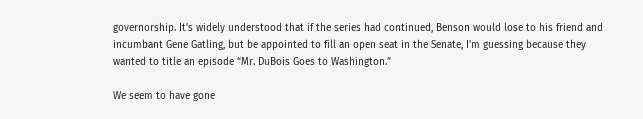governorship. It’s widely understood that if the series had continued, Benson would lose to his friend and incumbant Gene Gatling, but be appointed to fill an open seat in the Senate, I’m guessing because they wanted to title an episode “Mr. DuBois Goes to Washington.”

We seem to have gone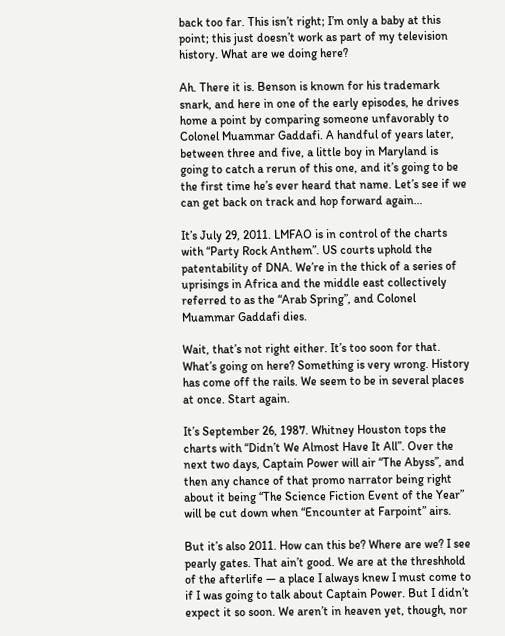back too far. This isn’t right; I’m only a baby at this point; this just doesn’t work as part of my television history. What are we doing here?

Ah. There it is. Benson is known for his trademark snark, and here in one of the early episodes, he drives home a point by comparing someone unfavorably to Colonel Muammar Gaddafi. A handful of years later, between three and five, a little boy in Maryland is going to catch a rerun of this one, and it’s going to be the first time he’s ever heard that name. Let’s see if we can get back on track and hop forward again…

It’s July 29, 2011. LMFAO is in control of the charts with “Party Rock Anthem”. US courts uphold the patentability of DNA. We’re in the thick of a series of uprisings in Africa and the middle east collectively referred to as the “Arab Spring”, and Colonel Muammar Gaddafi dies.

Wait, that’s not right either. It’s too soon for that. What’s going on here? Something is very wrong. History has come off the rails. We seem to be in several places at once. Start again.

It’s September 26, 1987. Whitney Houston tops the charts with “Didn’t We Almost Have It All”. Over the next two days, Captain Power will air “The Abyss”, and then any chance of that promo narrator being right about it being “The Science Fiction Event of the Year” will be cut down when “Encounter at Farpoint” airs.

But it’s also 2011. How can this be? Where are we? I see pearly gates. That ain’t good. We are at the threshhold of the afterlife — a place I always knew I must come to if I was going to talk about Captain Power. But I didn’t expect it so soon. We aren’t in heaven yet, though, nor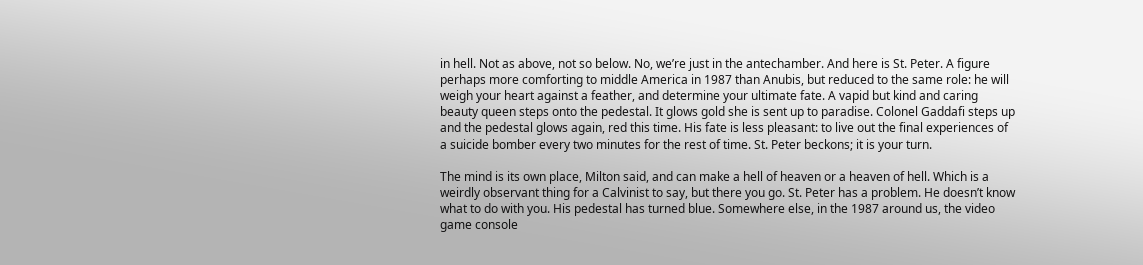in hell. Not as above, not so below. No, we’re just in the antechamber. And here is St. Peter. A figure perhaps more comforting to middle America in 1987 than Anubis, but reduced to the same role: he will weigh your heart against a feather, and determine your ultimate fate. A vapid but kind and caring beauty queen steps onto the pedestal. It glows gold she is sent up to paradise. Colonel Gaddafi steps up and the pedestal glows again, red this time. His fate is less pleasant: to live out the final experiences of a suicide bomber every two minutes for the rest of time. St. Peter beckons; it is your turn.

The mind is its own place, Milton said, and can make a hell of heaven or a heaven of hell. Which is a weirdly observant thing for a Calvinist to say, but there you go. St. Peter has a problem. He doesn’t know what to do with you. His pedestal has turned blue. Somewhere else, in the 1987 around us, the video game console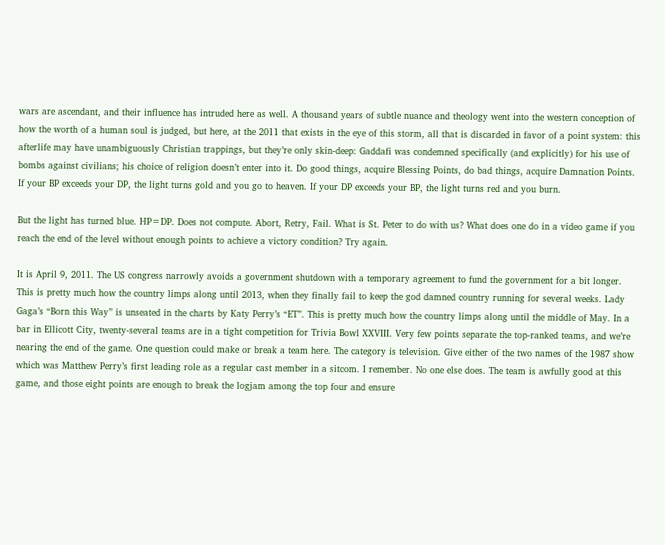wars are ascendant, and their influence has intruded here as well. A thousand years of subtle nuance and theology went into the western conception of how the worth of a human soul is judged, but here, at the 2011 that exists in the eye of this storm, all that is discarded in favor of a point system: this afterlife may have unambiguously Christian trappings, but they’re only skin-deep: Gaddafi was condemned specifically (and explicitly) for his use of bombs against civilians; his choice of religion doesn’t enter into it. Do good things, acquire Blessing Points, do bad things, acquire Damnation Points. If your BP exceeds your DP, the light turns gold and you go to heaven. If your DP exceeds your BP, the light turns red and you burn.

But the light has turned blue. HP=DP. Does not compute. Abort, Retry, Fail. What is St. Peter to do with us? What does one do in a video game if you reach the end of the level without enough points to achieve a victory condition? Try again.

It is April 9, 2011. The US congress narrowly avoids a government shutdown with a temporary agreement to fund the government for a bit longer. This is pretty much how the country limps along until 2013, when they finally fail to keep the god damned country running for several weeks. Lady Gaga’s “Born this Way” is unseated in the charts by Katy Perry’s “ET”. This is pretty much how the country limps along until the middle of May. In a bar in Ellicott City, twenty-several teams are in a tight competition for Trivia Bowl XXVIII. Very few points separate the top-ranked teams, and we’re nearing the end of the game. One question could make or break a team here. The category is television. Give either of the two names of the 1987 show which was Matthew Perry’s first leading role as a regular cast member in a sitcom. I remember. No one else does. The team is awfully good at this game, and those eight points are enough to break the logjam among the top four and ensure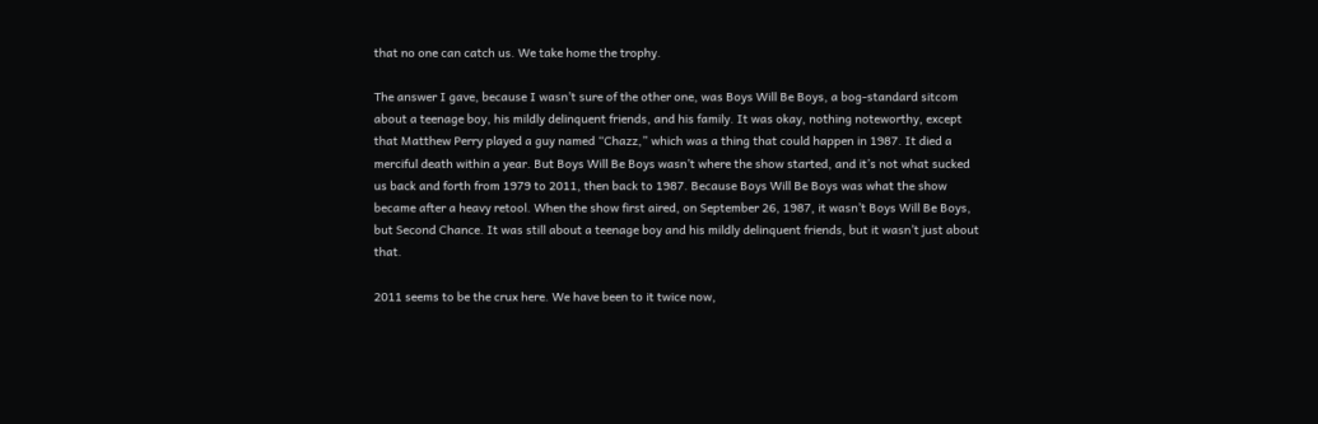that no one can catch us. We take home the trophy.

The answer I gave, because I wasn’t sure of the other one, was Boys Will Be Boys, a bog-standard sitcom about a teenage boy, his mildly delinquent friends, and his family. It was okay, nothing noteworthy, except that Matthew Perry played a guy named “Chazz,” which was a thing that could happen in 1987. It died a merciful death within a year. But Boys Will Be Boys wasn’t where the show started, and it’s not what sucked us back and forth from 1979 to 2011, then back to 1987. Because Boys Will Be Boys was what the show became after a heavy retool. When the show first aired, on September 26, 1987, it wasn’t Boys Will Be Boys, but Second Chance. It was still about a teenage boy and his mildly delinquent friends, but it wasn’t just about that.

2011 seems to be the crux here. We have been to it twice now,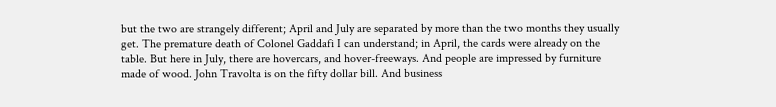but the two are strangely different; April and July are separated by more than the two months they usually get. The premature death of Colonel Gaddafi I can understand; in April, the cards were already on the table. But here in July, there are hovercars, and hover-freeways. And people are impressed by furniture made of wood. John Travolta is on the fifty dollar bill. And business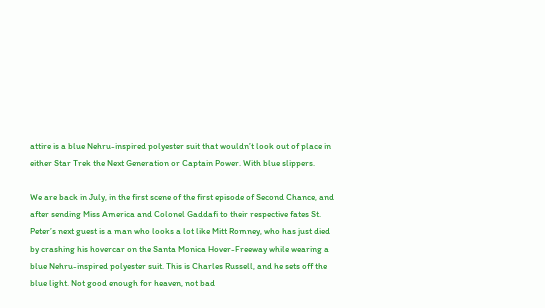attire is a blue Nehru-inspired polyester suit that wouldn’t look out of place in either Star Trek the Next Generation or Captain Power. With blue slippers.

We are back in July, in the first scene of the first episode of Second Chance, and after sending Miss America and Colonel Gaddafi to their respective fates St. Peter’s next guest is a man who looks a lot like Mitt Romney, who has just died by crashing his hovercar on the Santa Monica Hover-Freeway while wearing a blue Nehru-inspired polyester suit. This is Charles Russell, and he sets off the blue light. Not good enough for heaven, not bad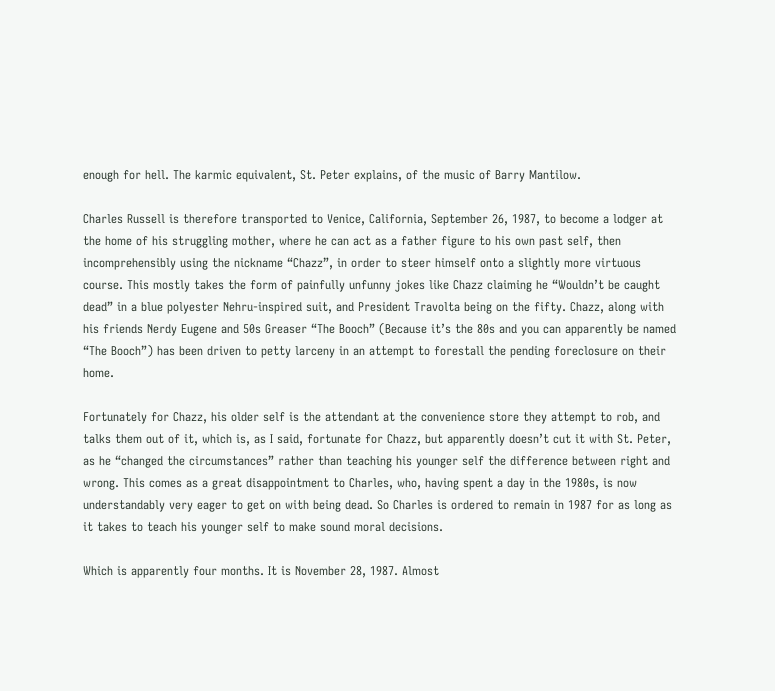enough for hell. The karmic equivalent, St. Peter explains, of the music of Barry Mantilow.

Charles Russell is therefore transported to Venice, California, September 26, 1987, to become a lodger at the home of his struggling mother, where he can act as a father figure to his own past self, then incomprehensibly using the nickname “Chazz”, in order to steer himself onto a slightly more virtuous course. This mostly takes the form of painfully unfunny jokes like Chazz claiming he “Wouldn’t be caught dead” in a blue polyester Nehru-inspired suit, and President Travolta being on the fifty. Chazz, along with his friends Nerdy Eugene and 50s Greaser “The Booch” (Because it’s the 80s and you can apparently be named “The Booch”) has been driven to petty larceny in an attempt to forestall the pending foreclosure on their home.

Fortunately for Chazz, his older self is the attendant at the convenience store they attempt to rob, and talks them out of it, which is, as I said, fortunate for Chazz, but apparently doesn’t cut it with St. Peter, as he “changed the circumstances” rather than teaching his younger self the difference between right and wrong. This comes as a great disappointment to Charles, who, having spent a day in the 1980s, is now understandably very eager to get on with being dead. So Charles is ordered to remain in 1987 for as long as it takes to teach his younger self to make sound moral decisions.

Which is apparently four months. It is November 28, 1987. Almost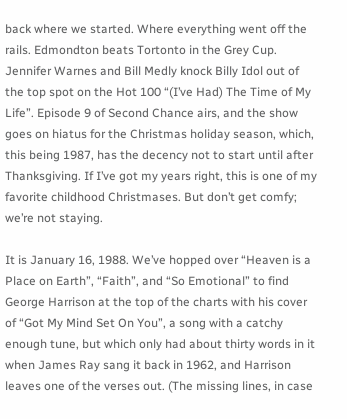back where we started. Where everything went off the rails. Edmondton beats Tortonto in the Grey Cup. Jennifer Warnes and Bill Medly knock Billy Idol out of the top spot on the Hot 100 “(I’ve Had) The Time of My Life”. Episode 9 of Second Chance airs, and the show goes on hiatus for the Christmas holiday season, which, this being 1987, has the decency not to start until after Thanksgiving. If I’ve got my years right, this is one of my favorite childhood Christmases. But don’t get comfy; we’re not staying.

It is January 16, 1988. We’ve hopped over “Heaven is a Place on Earth”, “Faith”, and “So Emotional” to find George Harrison at the top of the charts with his cover of “Got My Mind Set On You”, a song with a catchy enough tune, but which only had about thirty words in it when James Ray sang it back in 1962, and Harrison leaves one of the verses out. (The missing lines, in case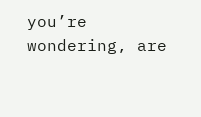you’re wondering, are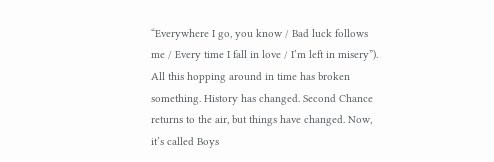“Everywhere I go, you know / Bad luck follows me / Every time I fall in love / I’m left in misery”). All this hopping around in time has broken something. History has changed. Second Chance returns to the air, but things have changed. Now, it’s called Boys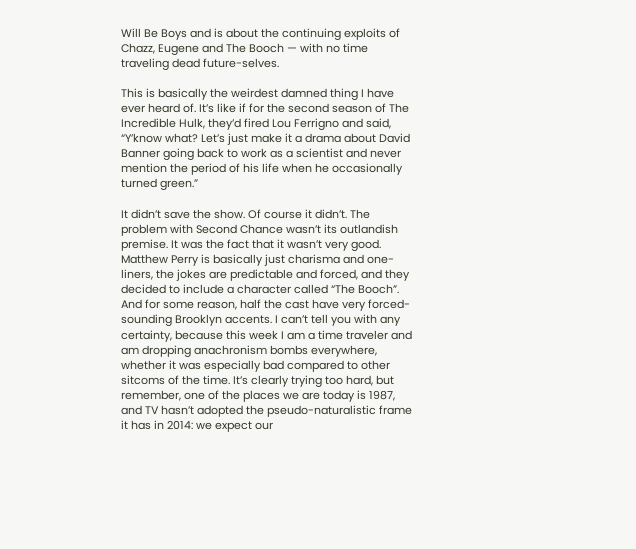Will Be Boys and is about the continuing exploits of Chazz, Eugene and The Booch — with no time traveling dead future-selves.

This is basically the weirdest damned thing I have ever heard of. It’s like if for the second season of The Incredible Hulk, they’d fired Lou Ferrigno and said, “Y’know what? Let’s just make it a drama about David Banner going back to work as a scientist and never mention the period of his life when he occasionally turned green.”

It didn’t save the show. Of course it didn’t. The problem with Second Chance wasn’t its outlandish premise. It was the fact that it wasn’t very good. Matthew Perry is basically just charisma and one-liners, the jokes are predictable and forced, and they decided to include a character called “The Booch”. And for some reason, half the cast have very forced-sounding Brooklyn accents. I can’t tell you with any certainty, because this week I am a time traveler and am dropping anachronism bombs everywhere, whether it was especially bad compared to other sitcoms of the time. It’s clearly trying too hard, but remember, one of the places we are today is 1987, and TV hasn’t adopted the pseudo-naturalistic frame it has in 2014: we expect our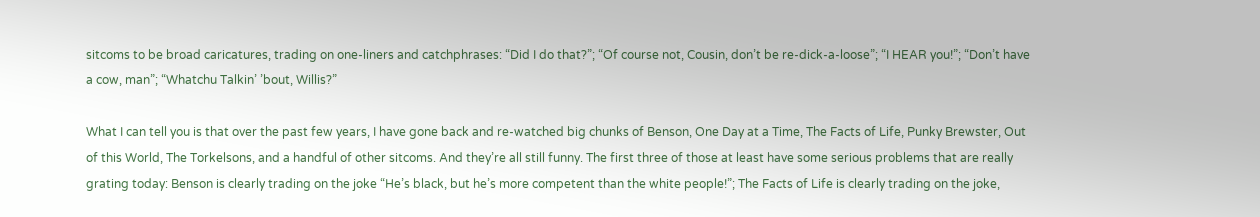sitcoms to be broad caricatures, trading on one-liners and catchphrases: “Did I do that?”; “Of course not, Cousin, don’t be re-dick-a-loose”; “I HEAR you!”; “Don’t have a cow, man”; “Whatchu Talkin’ ’bout, Willis?”

What I can tell you is that over the past few years, I have gone back and re-watched big chunks of Benson, One Day at a Time, The Facts of Life, Punky Brewster, Out of this World, The Torkelsons, and a handful of other sitcoms. And they’re all still funny. The first three of those at least have some serious problems that are really grating today: Benson is clearly trading on the joke “He’s black, but he’s more competent than the white people!”; The Facts of Life is clearly trading on the joke,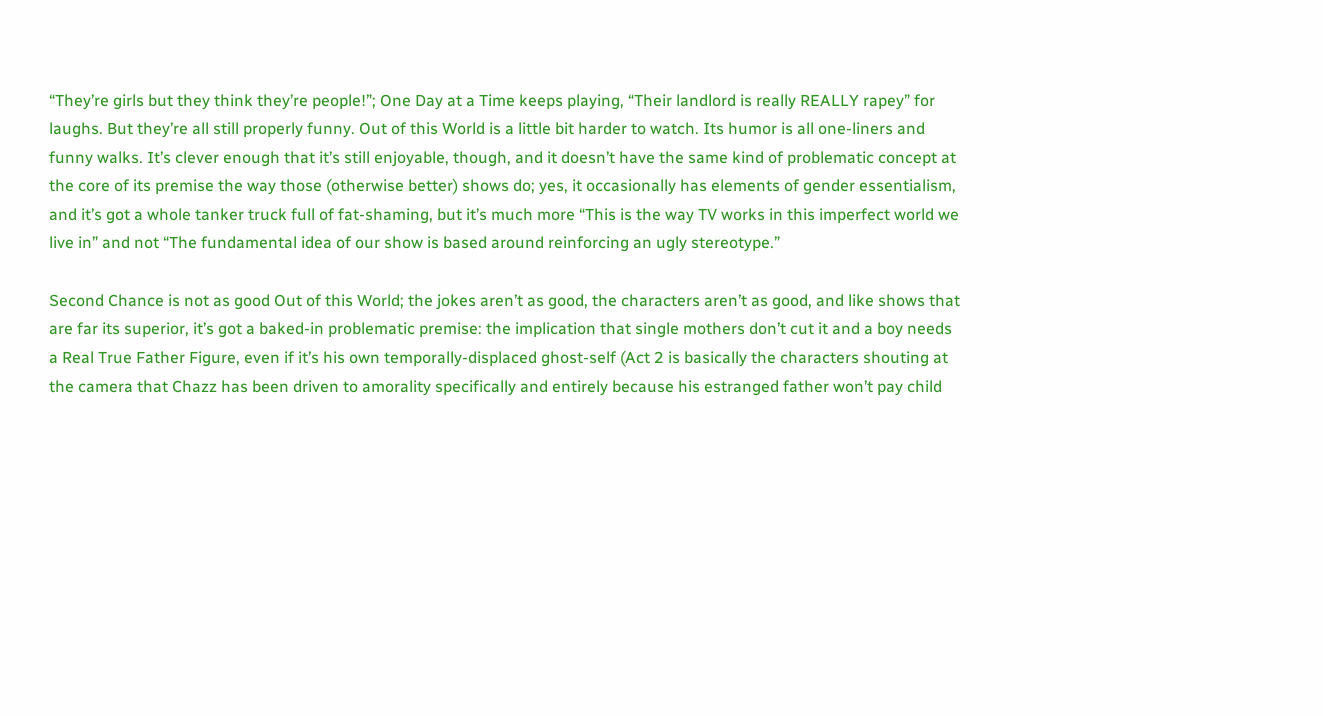“They’re girls but they think they’re people!”; One Day at a Time keeps playing, “Their landlord is really REALLY rapey” for laughs. But they’re all still properly funny. Out of this World is a little bit harder to watch. Its humor is all one-liners and funny walks. It’s clever enough that it’s still enjoyable, though, and it doesn’t have the same kind of problematic concept at the core of its premise the way those (otherwise better) shows do; yes, it occasionally has elements of gender essentialism, and it’s got a whole tanker truck full of fat-shaming, but it’s much more “This is the way TV works in this imperfect world we live in” and not “The fundamental idea of our show is based around reinforcing an ugly stereotype.”

Second Chance is not as good Out of this World; the jokes aren’t as good, the characters aren’t as good, and like shows that are far its superior, it’s got a baked-in problematic premise: the implication that single mothers don’t cut it and a boy needs a Real True Father Figure, even if it’s his own temporally-displaced ghost-self (Act 2 is basically the characters shouting at the camera that Chazz has been driven to amorality specifically and entirely because his estranged father won’t pay child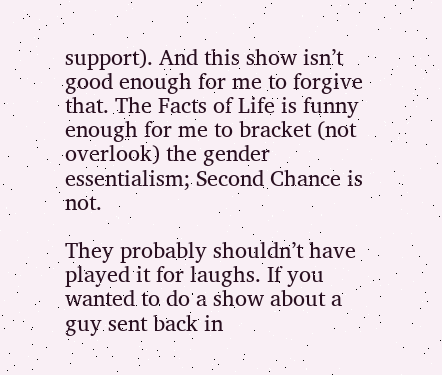support). And this show isn’t good enough for me to forgive that. The Facts of Life is funny enough for me to bracket (not overlook) the gender essentialism; Second Chance is not.

They probably shouldn’t have played it for laughs. If you wanted to do a show about a guy sent back in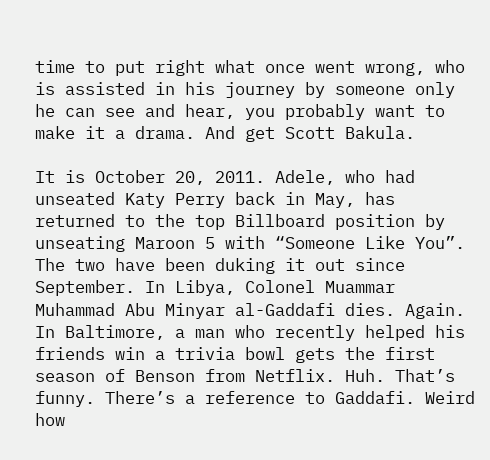time to put right what once went wrong, who is assisted in his journey by someone only he can see and hear, you probably want to make it a drama. And get Scott Bakula.

It is October 20, 2011. Adele, who had unseated Katy Perry back in May, has returned to the top Billboard position by unseating Maroon 5 with “Someone Like You”. The two have been duking it out since September. In Libya, Colonel Muammar Muhammad Abu Minyar al-Gaddafi dies. Again. In Baltimore, a man who recently helped his friends win a trivia bowl gets the first season of Benson from Netflix. Huh. That’s funny. There’s a reference to Gaddafi. Weird how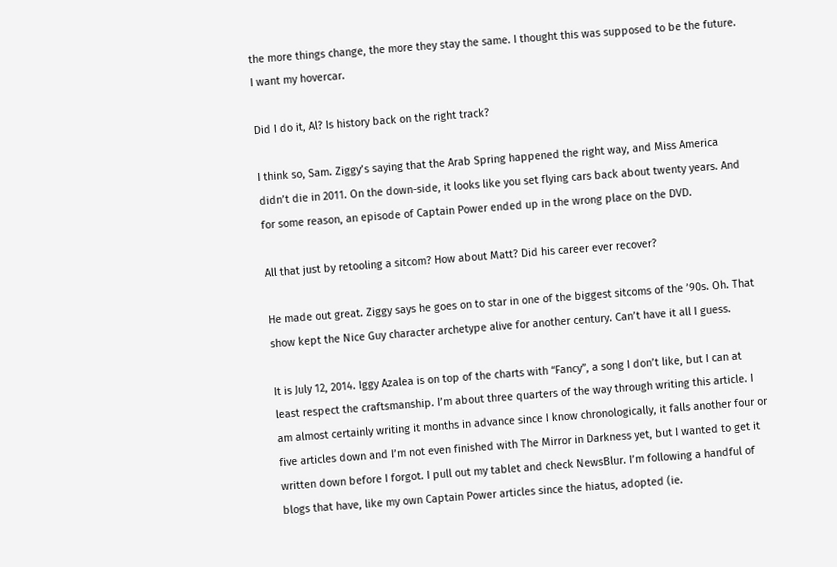the more things change, the more they stay the same. I thought this was supposed to be the future. I want my hovercar.

Did I do it, Al? Is history back on the right track?

I think so, Sam. Ziggy’s saying that the Arab Spring happened the right way, and Miss America didn’t die in 2011. On the down-side, it looks like you set flying cars back about twenty years. And for some reason, an episode of Captain Power ended up in the wrong place on the DVD.

All that just by retooling a sitcom? How about Matt? Did his career ever recover?

He made out great. Ziggy says he goes on to star in one of the biggest sitcoms of the ’90s. Oh. That show kept the Nice Guy character archetype alive for another century. Can’t have it all I guess.

It is July 12, 2014. Iggy Azalea is on top of the charts with “Fancy”, a song I don’t like, but I can at least respect the craftsmanship. I’m about three quarters of the way through writing this article. I am almost certainly writing it months in advance since I know chronologically, it falls another four or five articles down and I’m not even finished with The Mirror in Darkness yet, but I wanted to get it written down before I forgot. I pull out my tablet and check NewsBlur. I’m following a handful of blogs that have, like my own Captain Power articles since the hiatus, adopted (ie.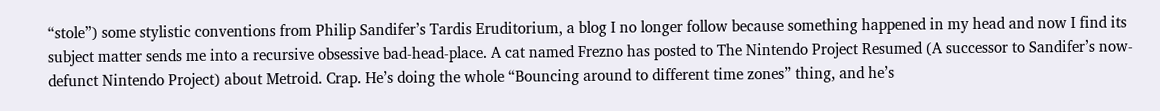“stole”) some stylistic conventions from Philip Sandifer’s Tardis Eruditorium, a blog I no longer follow because something happened in my head and now I find its subject matter sends me into a recursive obsessive bad-head-place. A cat named Frezno has posted to The Nintendo Project Resumed (A successor to Sandifer’s now-defunct Nintendo Project) about Metroid. Crap. He’s doing the whole “Bouncing around to different time zones” thing, and he’s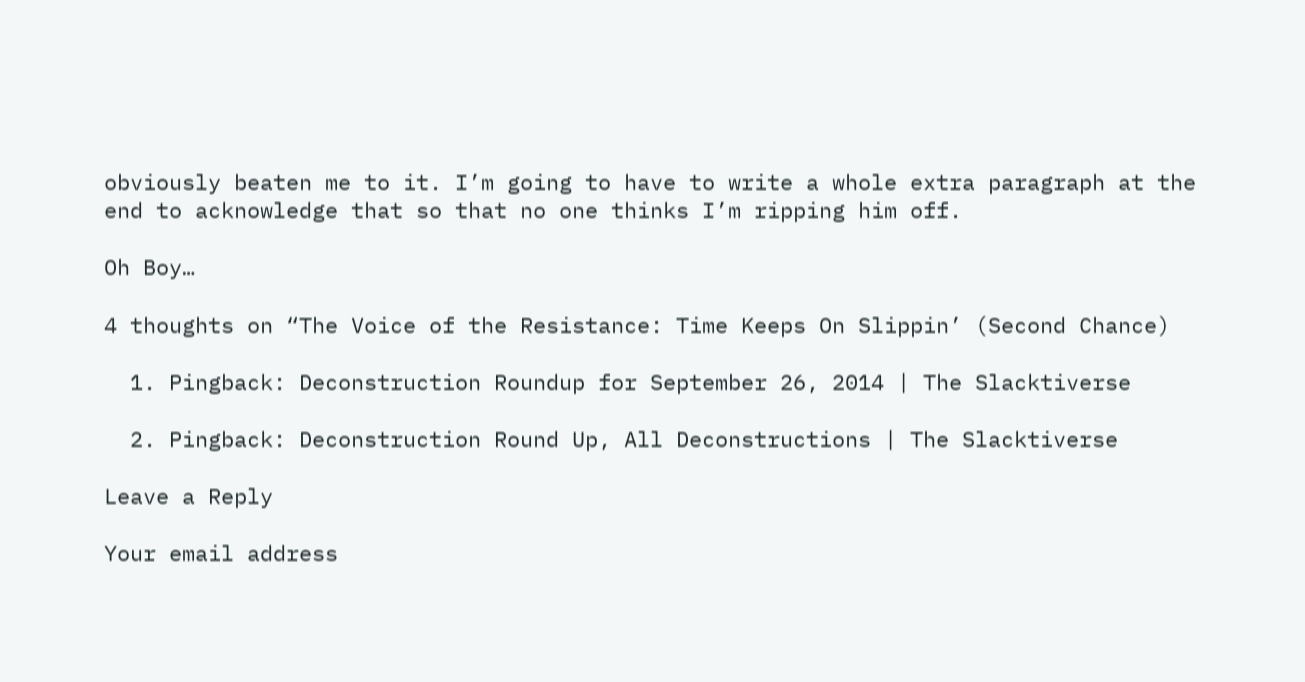obviously beaten me to it. I’m going to have to write a whole extra paragraph at the end to acknowledge that so that no one thinks I’m ripping him off.

Oh Boy…

4 thoughts on “The Voice of the Resistance: Time Keeps On Slippin’ (Second Chance)

  1. Pingback: Deconstruction Roundup for September 26, 2014 | The Slacktiverse

  2. Pingback: Deconstruction Round Up, All Deconstructions | The Slacktiverse

Leave a Reply

Your email address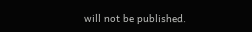will not be published.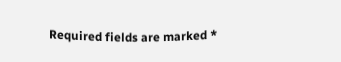Required fields are marked *